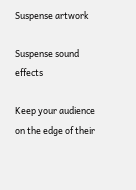Suspense artwork

Suspense sound effects

Keep your audience on the edge of their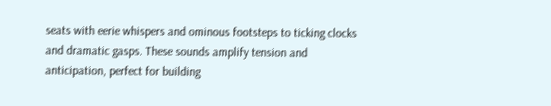seats with eerie whispers and ominous footsteps to ticking clocks and dramatic gasps. These sounds amplify tension and anticipation, perfect for building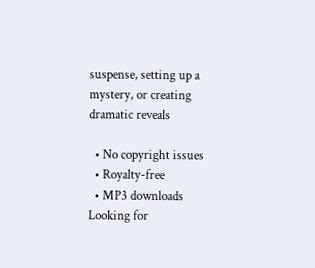suspense, setting up a mystery, or creating dramatic reveals

  • No copyright issues
  • Royalty-free
  • MP3 downloads
Looking for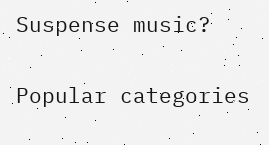Suspense music?

Popular categories